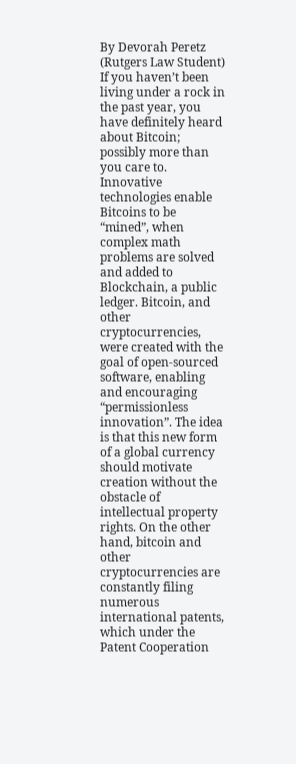By Devorah Peretz (Rutgers Law Student) If you haven’t been living under a rock in the past year, you have definitely heard about Bitcoin; possibly more than you care to. Innovative technologies enable Bitcoins to be “mined”, when complex math problems are solved and added to Blockchain, a public ledger. Bitcoin, and other cryptocurrencies, were created with the goal of open-sourced software, enabling and encouraging “permissionless innovation”. The idea is that this new form of a global currency should motivate creation without the obstacle of intellectual property rights. On the other hand, bitcoin and other cryptocurrencies are constantly filing numerous international patents, which under the Patent Cooperation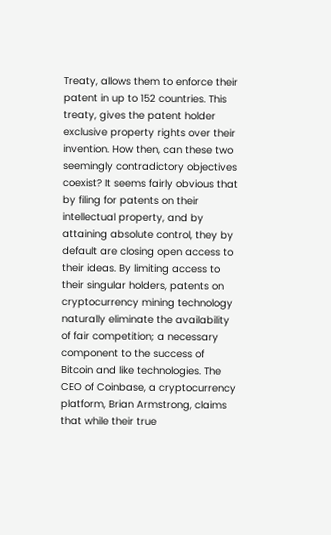Treaty, allows them to enforce their patent in up to 152 countries. This treaty, gives the patent holder exclusive property rights over their invention. How then, can these two seemingly contradictory objectives coexist? It seems fairly obvious that by filing for patents on their intellectual property, and by attaining absolute control, they by default are closing open access to their ideas. By limiting access to their singular holders, patents on cryptocurrency mining technology naturally eliminate the availability of fair competition; a necessary component to the success of Bitcoin and like technologies. The CEO of Coinbase, a cryptocurrency platform, Brian Armstrong, claims that while their true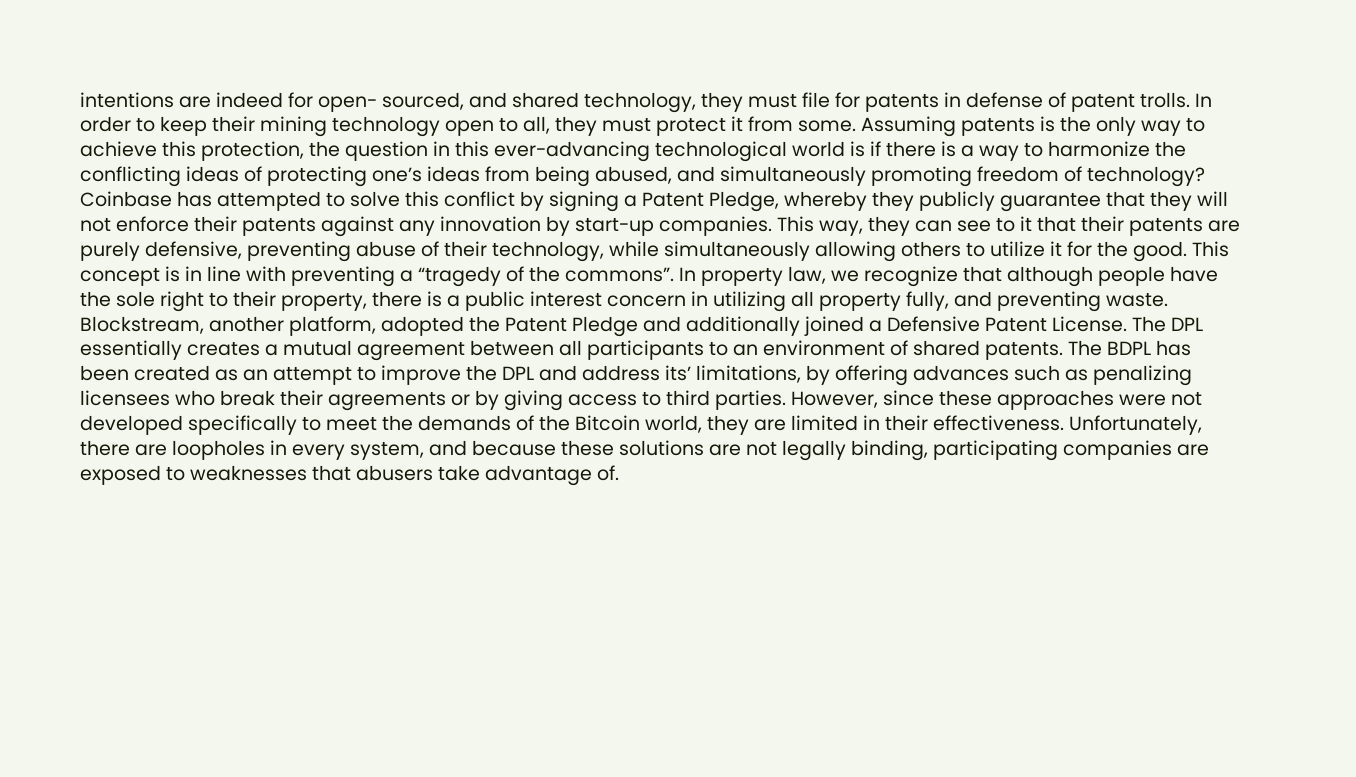intentions are indeed for open- sourced, and shared technology, they must file for patents in defense of patent trolls. In order to keep their mining technology open to all, they must protect it from some. Assuming patents is the only way to achieve this protection, the question in this ever-advancing technological world is if there is a way to harmonize the conflicting ideas of protecting one’s ideas from being abused, and simultaneously promoting freedom of technology? Coinbase has attempted to solve this conflict by signing a Patent Pledge, whereby they publicly guarantee that they will not enforce their patents against any innovation by start-up companies. This way, they can see to it that their patents are purely defensive, preventing abuse of their technology, while simultaneously allowing others to utilize it for the good. This concept is in line with preventing a “tragedy of the commons”. In property law, we recognize that although people have the sole right to their property, there is a public interest concern in utilizing all property fully, and preventing waste. Blockstream, another platform, adopted the Patent Pledge and additionally joined a Defensive Patent License. The DPL essentially creates a mutual agreement between all participants to an environment of shared patents. The BDPL has been created as an attempt to improve the DPL and address its’ limitations, by offering advances such as penalizing licensees who break their agreements or by giving access to third parties. However, since these approaches were not developed specifically to meet the demands of the Bitcoin world, they are limited in their effectiveness. Unfortunately, there are loopholes in every system, and because these solutions are not legally binding, participating companies are exposed to weaknesses that abusers take advantage of.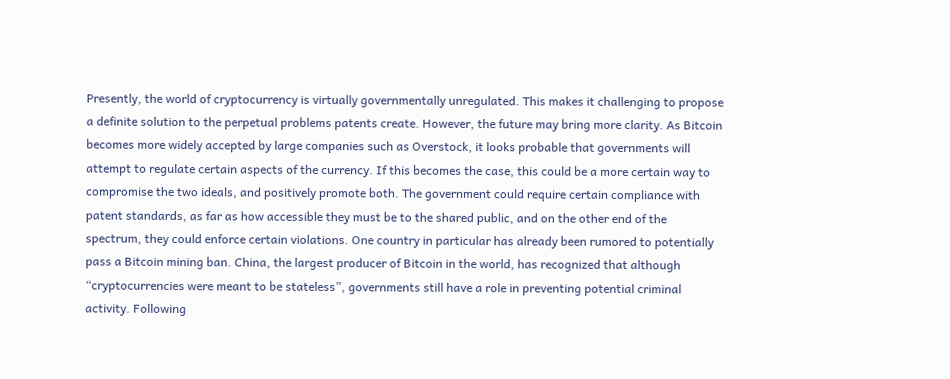Presently, the world of cryptocurrency is virtually governmentally unregulated. This makes it challenging to propose a definite solution to the perpetual problems patents create. However, the future may bring more clarity. As Bitcoin becomes more widely accepted by large companies such as Overstock, it looks probable that governments will attempt to regulate certain aspects of the currency. If this becomes the case, this could be a more certain way to compromise the two ideals, and positively promote both. The government could require certain compliance with patent standards, as far as how accessible they must be to the shared public, and on the other end of the spectrum, they could enforce certain violations. One country in particular has already been rumored to potentially pass a Bitcoin mining ban. China, the largest producer of Bitcoin in the world, has recognized that although “cryptocurrencies were meant to be stateless”, governments still have a role in preventing potential criminal activity. Following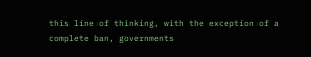this line of thinking, with the exception of a complete ban, governments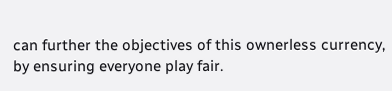can further the objectives of this ownerless currency, by ensuring everyone play fair.